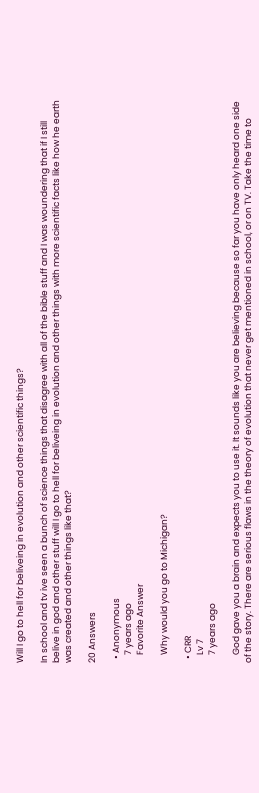Will I go to hell for beliveing in evolution and other scientific things?

In school and tv ive seen a bunch of science things that disagree with all of the bible stuff and I was woundering that if I still belive in god and other stuff will I go to hell for beliveing in evolution and other things with more scientific facts like how he earth was created and other things like that?

20 Answers

  • Anonymous
    7 years ago
    Favorite Answer

    Why would you go to Michigan?

  • CRR
    Lv 7
    7 years ago

    God gave you a brain and expects you to use it. It sounds like you are believing because so far you have only heard one side of the story. There are serious flaws in the theory of evolution that never get mentioned in school, or on TV. Take the time to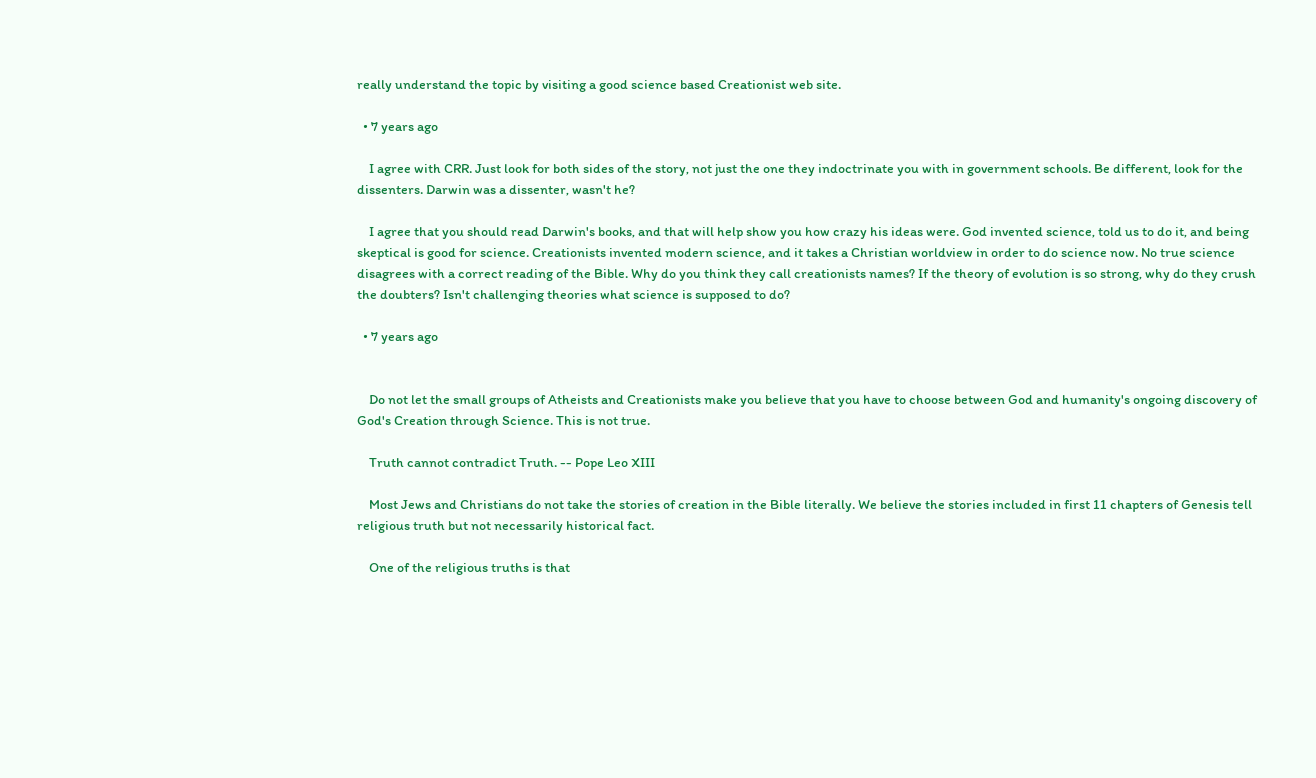really understand the topic by visiting a good science based Creationist web site.

  • 7 years ago

    I agree with CRR. Just look for both sides of the story, not just the one they indoctrinate you with in government schools. Be different, look for the dissenters. Darwin was a dissenter, wasn't he?

    I agree that you should read Darwin's books, and that will help show you how crazy his ideas were. God invented science, told us to do it, and being skeptical is good for science. Creationists invented modern science, and it takes a Christian worldview in order to do science now. No true science disagrees with a correct reading of the Bible. Why do you think they call creationists names? If the theory of evolution is so strong, why do they crush the doubters? Isn't challenging theories what science is supposed to do?

  • 7 years ago


    Do not let the small groups of Atheists and Creationists make you believe that you have to choose between God and humanity's ongoing discovery of God's Creation through Science. This is not true.

    Truth cannot contradict Truth. -- Pope Leo XIII

    Most Jews and Christians do not take the stories of creation in the Bible literally. We believe the stories included in first 11 chapters of Genesis tell religious truth but not necessarily historical fact.

    One of the religious truths is that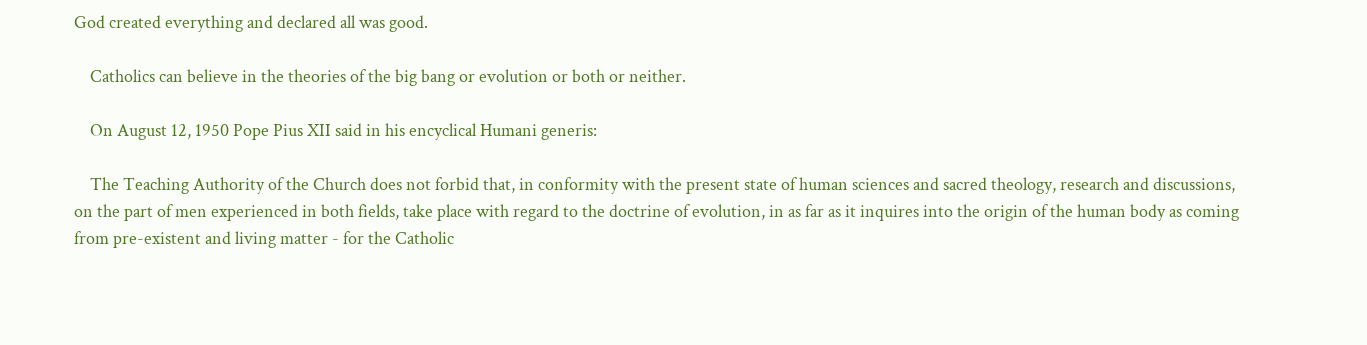God created everything and declared all was good.

    Catholics can believe in the theories of the big bang or evolution or both or neither.

    On August 12, 1950 Pope Pius XII said in his encyclical Humani generis:

    The Teaching Authority of the Church does not forbid that, in conformity with the present state of human sciences and sacred theology, research and discussions, on the part of men experienced in both fields, take place with regard to the doctrine of evolution, in as far as it inquires into the origin of the human body as coming from pre-existent and living matter - for the Catholic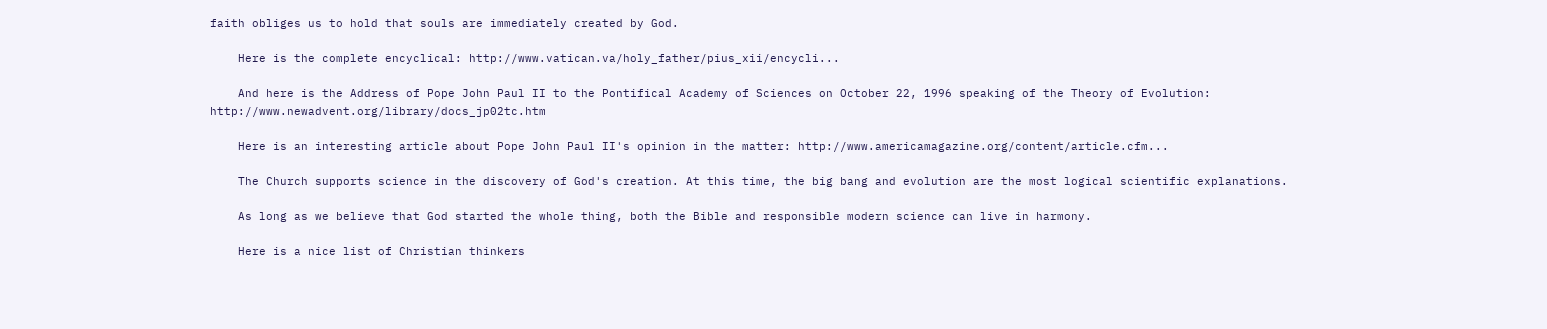faith obliges us to hold that souls are immediately created by God.

    Here is the complete encyclical: http://www.vatican.va/holy_father/pius_xii/encycli...

    And here is the Address of Pope John Paul II to the Pontifical Academy of Sciences on October 22, 1996 speaking of the Theory of Evolution: http://www.newadvent.org/library/docs_jp02tc.htm

    Here is an interesting article about Pope John Paul II's opinion in the matter: http://www.americamagazine.org/content/article.cfm...

    The Church supports science in the discovery of God's creation. At this time, the big bang and evolution are the most logical scientific explanations.

    As long as we believe that God started the whole thing, both the Bible and responsible modern science can live in harmony.

    Here is a nice list of Christian thinkers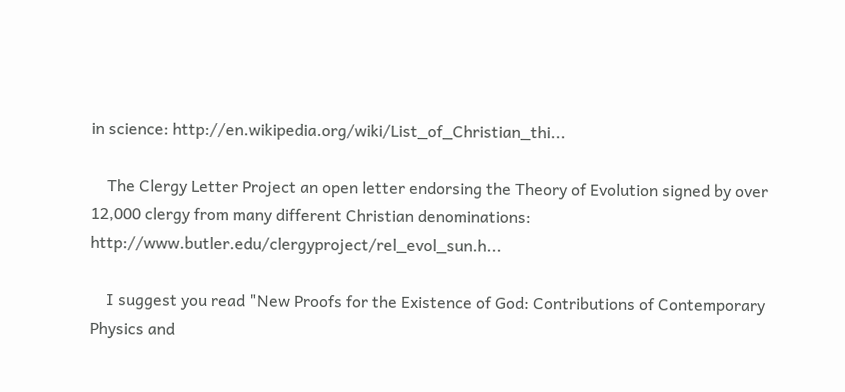in science: http://en.wikipedia.org/wiki/List_of_Christian_thi...

    The Clergy Letter Project an open letter endorsing the Theory of Evolution signed by over 12,000 clergy from many different Christian denominations: http://www.butler.edu/clergyproject/rel_evol_sun.h...

    I suggest you read "New Proofs for the Existence of God: Contributions of Contemporary Physics and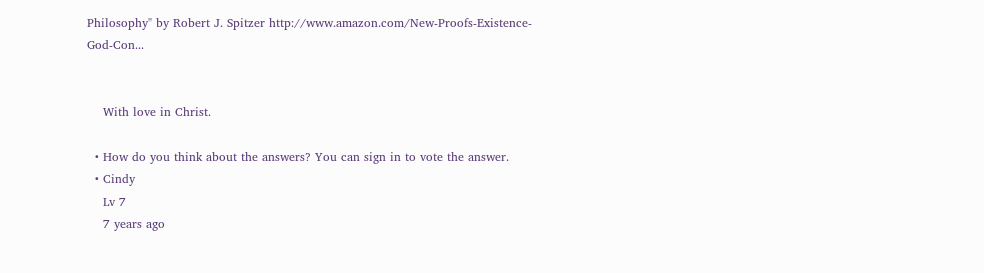Philosophy" by Robert J. Spitzer http://www.amazon.com/New-Proofs-Existence-God-Con...


    With love in Christ.

  • How do you think about the answers? You can sign in to vote the answer.
  • Cindy
    Lv 7
    7 years ago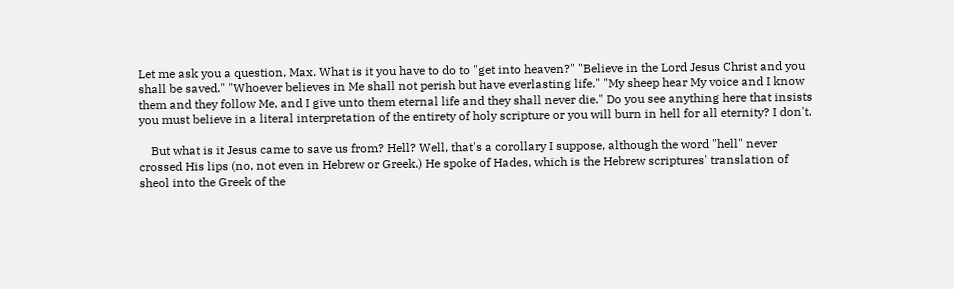Let me ask you a question, Max. What is it you have to do to "get into heaven?" "Believe in the Lord Jesus Christ and you shall be saved." "Whoever believes in Me shall not perish but have everlasting life." "My sheep hear My voice and I know them and they follow Me, and I give unto them eternal life and they shall never die." Do you see anything here that insists you must believe in a literal interpretation of the entirety of holy scripture or you will burn in hell for all eternity? I don't.

    But what is it Jesus came to save us from? Hell? Well, that's a corollary I suppose, although the word "hell" never crossed His lips (no, not even in Hebrew or Greek.) He spoke of Hades, which is the Hebrew scriptures' translation of sheol into the Greek of the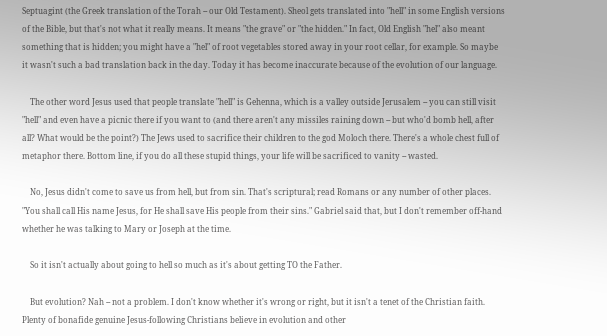Septuagint (the Greek translation of the Torah -- our Old Testament). Sheol gets translated into "hell" in some English versions of the Bible, but that's not what it really means. It means "the grave" or "the hidden." In fact, Old English "hel" also meant something that is hidden; you might have a "hel" of root vegetables stored away in your root cellar, for example. So maybe it wasn't such a bad translation back in the day. Today it has become inaccurate because of the evolution of our language.

    The other word Jesus used that people translate "hell" is Gehenna, which is a valley outside Jerusalem -- you can still visit "hell" and even have a picnic there if you want to (and there aren't any missiles raining down -- but who'd bomb hell, after all? What would be the point?) The Jews used to sacrifice their children to the god Moloch there. There's a whole chest full of metaphor there. Bottom line, if you do all these stupid things, your life will be sacrificed to vanity -- wasted.

    No, Jesus didn't come to save us from hell, but from sin. That's scriptural; read Romans or any number of other places. "You shall call His name Jesus, for He shall save His people from their sins." Gabriel said that, but I don't remember off-hand whether he was talking to Mary or Joseph at the time.

    So it isn't actually about going to hell so much as it's about getting TO the Father.

    But evolution? Nah -- not a problem. I don't know whether it's wrong or right, but it isn't a tenet of the Christian faith. Plenty of bonafide genuine Jesus-following Christians believe in evolution and other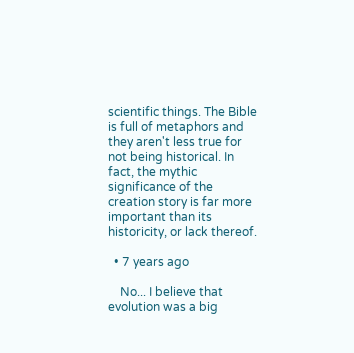scientific things. The Bible is full of metaphors and they aren't less true for not being historical. In fact, the mythic significance of the creation story is far more important than its historicity, or lack thereof.

  • 7 years ago

    No... I believe that evolution was a big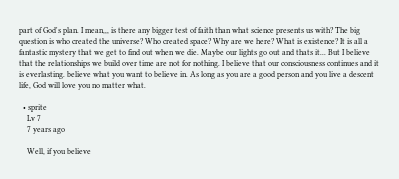part of God's plan. I mean,,, is there any bigger test of faith than what science presents us with? The big question is who created the universe? Who created space? Why are we here? What is existence? It is all a fantastic mystery that we get to find out when we die. Maybe our lights go out and thats it... But I believe that the relationships we build over time are not for nothing. I believe that our consciousness continues and it is everlasting. believe what you want to believe in. As long as you are a good person and you live a descent life, God will love you no matter what.

  • sprite
    Lv 7
    7 years ago

    Well, if you believe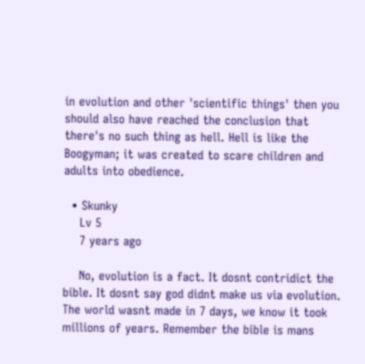in evolution and other 'scientific things' then you should also have reached the conclusion that there's no such thing as hell. Hell is like the Boogyman; it was created to scare children and adults into obedience.

  • Skunky
    Lv 5
    7 years ago

    No, evolution is a fact. It dosnt contridict the bible. It dosnt say god didnt make us via evolution. The world wasnt made in 7 days, we know it took millions of years. Remember the bible is mans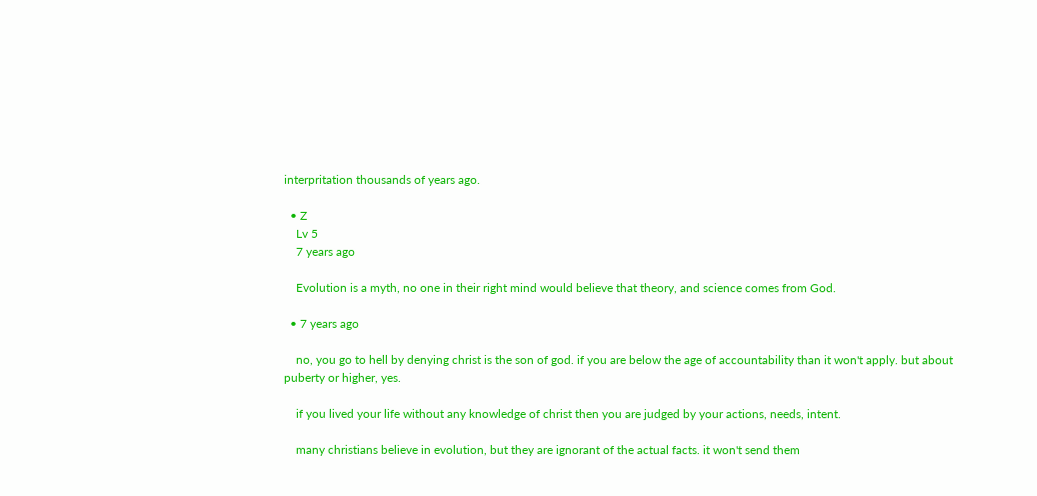interpritation thousands of years ago.

  • Z
    Lv 5
    7 years ago

    Evolution is a myth, no one in their right mind would believe that theory, and science comes from God.

  • 7 years ago

    no, you go to hell by denying christ is the son of god. if you are below the age of accountability than it won't apply. but about puberty or higher, yes.

    if you lived your life without any knowledge of christ then you are judged by your actions, needs, intent.

    many christians believe in evolution, but they are ignorant of the actual facts. it won't send them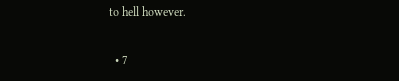to hell however.

  • 7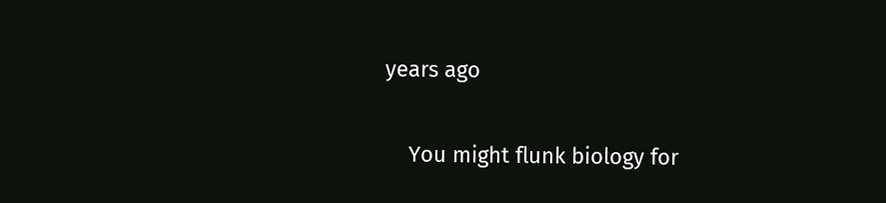years ago

    You might flunk biology for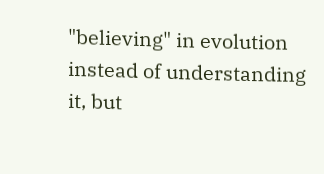"believing" in evolution instead of understanding it, but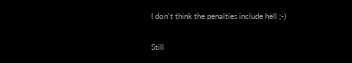I don't think the penalties include hell ;-)

Still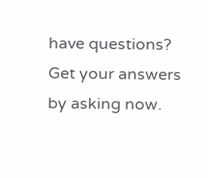have questions? Get your answers by asking now.